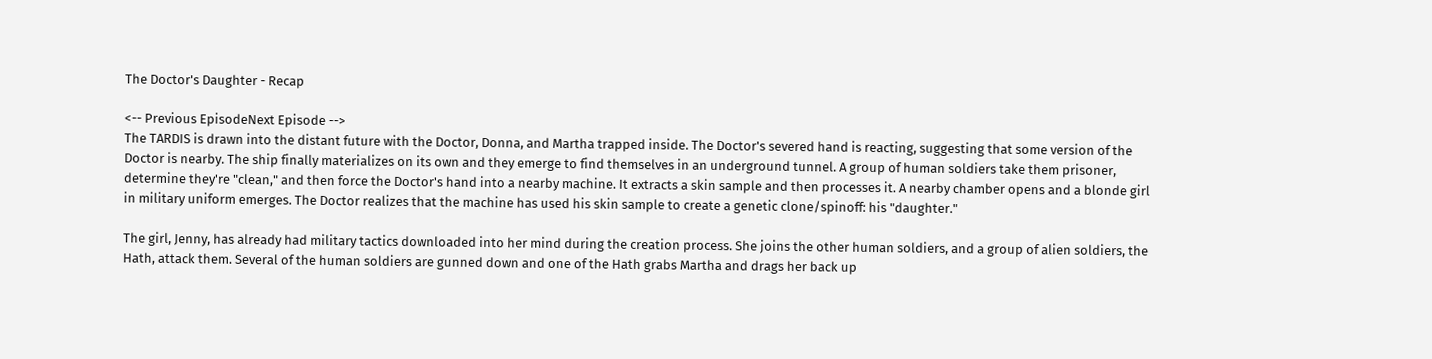The Doctor's Daughter - Recap

<-- Previous EpisodeNext Episode -->
The TARDIS is drawn into the distant future with the Doctor, Donna, and Martha trapped inside. The Doctor's severed hand is reacting, suggesting that some version of the Doctor is nearby. The ship finally materializes on its own and they emerge to find themselves in an underground tunnel. A group of human soldiers take them prisoner, determine they're "clean," and then force the Doctor's hand into a nearby machine. It extracts a skin sample and then processes it. A nearby chamber opens and a blonde girl in military uniform emerges. The Doctor realizes that the machine has used his skin sample to create a genetic clone/spinoff: his "daughter."

The girl, Jenny, has already had military tactics downloaded into her mind during the creation process. She joins the other human soldiers, and a group of alien soldiers, the Hath, attack them. Several of the human soldiers are gunned down and one of the Hath grabs Martha and drags her back up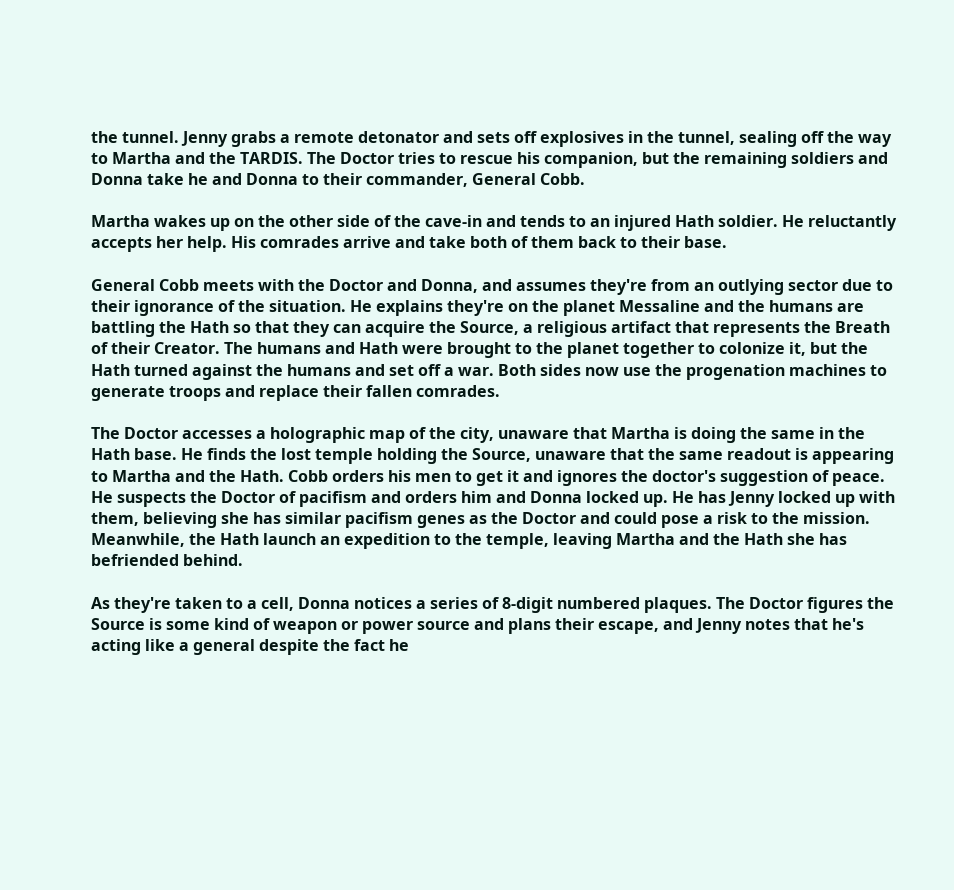the tunnel. Jenny grabs a remote detonator and sets off explosives in the tunnel, sealing off the way to Martha and the TARDIS. The Doctor tries to rescue his companion, but the remaining soldiers and Donna take he and Donna to their commander, General Cobb.

Martha wakes up on the other side of the cave-in and tends to an injured Hath soldier. He reluctantly accepts her help. His comrades arrive and take both of them back to their base.

General Cobb meets with the Doctor and Donna, and assumes they're from an outlying sector due to their ignorance of the situation. He explains they're on the planet Messaline and the humans are battling the Hath so that they can acquire the Source, a religious artifact that represents the Breath of their Creator. The humans and Hath were brought to the planet together to colonize it, but the Hath turned against the humans and set off a war. Both sides now use the progenation machines to generate troops and replace their fallen comrades.

The Doctor accesses a holographic map of the city, unaware that Martha is doing the same in the Hath base. He finds the lost temple holding the Source, unaware that the same readout is appearing to Martha and the Hath. Cobb orders his men to get it and ignores the doctor's suggestion of peace. He suspects the Doctor of pacifism and orders him and Donna locked up. He has Jenny locked up with them, believing she has similar pacifism genes as the Doctor and could pose a risk to the mission. Meanwhile, the Hath launch an expedition to the temple, leaving Martha and the Hath she has befriended behind.

As they're taken to a cell, Donna notices a series of 8-digit numbered plaques. The Doctor figures the Source is some kind of weapon or power source and plans their escape, and Jenny notes that he's acting like a general despite the fact he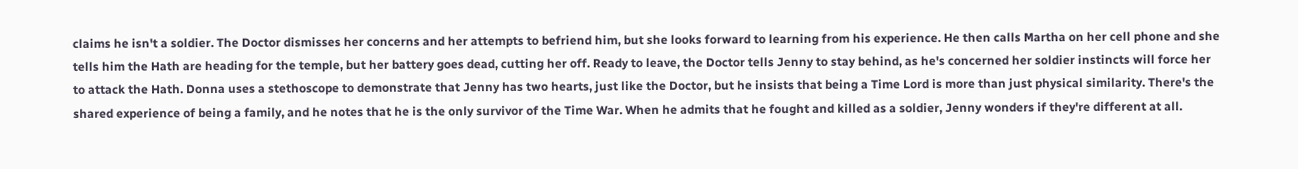claims he isn't a soldier. The Doctor dismisses her concerns and her attempts to befriend him, but she looks forward to learning from his experience. He then calls Martha on her cell phone and she tells him the Hath are heading for the temple, but her battery goes dead, cutting her off. Ready to leave, the Doctor tells Jenny to stay behind, as he's concerned her soldier instincts will force her to attack the Hath. Donna uses a stethoscope to demonstrate that Jenny has two hearts, just like the Doctor, but he insists that being a Time Lord is more than just physical similarity. There's the shared experience of being a family, and he notes that he is the only survivor of the Time War. When he admits that he fought and killed as a soldier, Jenny wonders if they're different at all.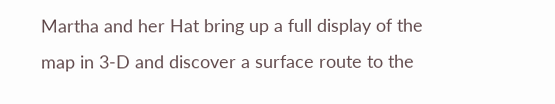Martha and her Hat bring up a full display of the map in 3-D and discover a surface route to the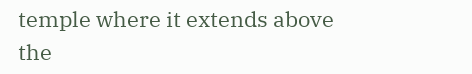temple where it extends above the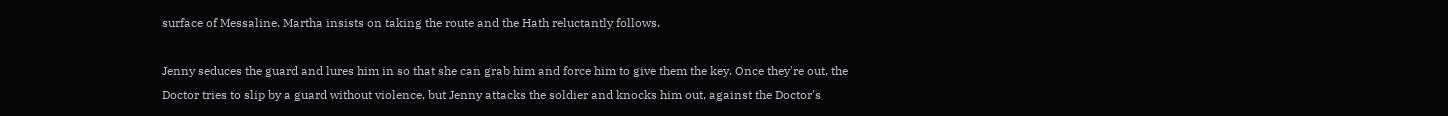surface of Messaline. Martha insists on taking the route and the Hath reluctantly follows.

Jenny seduces the guard and lures him in so that she can grab him and force him to give them the key. Once they're out, the Doctor tries to slip by a guard without violence, but Jenny attacks the soldier and knocks him out, against the Doctor's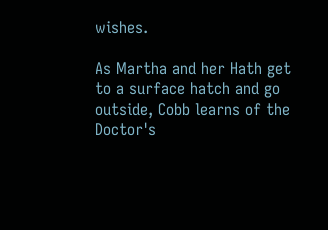wishes.

As Martha and her Hath get to a surface hatch and go outside, Cobb learns of the Doctor's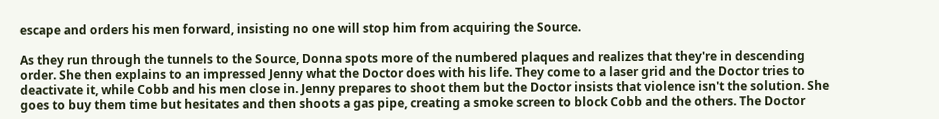escape and orders his men forward, insisting no one will stop him from acquiring the Source.

As they run through the tunnels to the Source, Donna spots more of the numbered plaques and realizes that they're in descending order. She then explains to an impressed Jenny what the Doctor does with his life. They come to a laser grid and the Doctor tries to deactivate it, while Cobb and his men close in. Jenny prepares to shoot them but the Doctor insists that violence isn't the solution. She goes to buy them time but hesitates and then shoots a gas pipe, creating a smoke screen to block Cobb and the others. The Doctor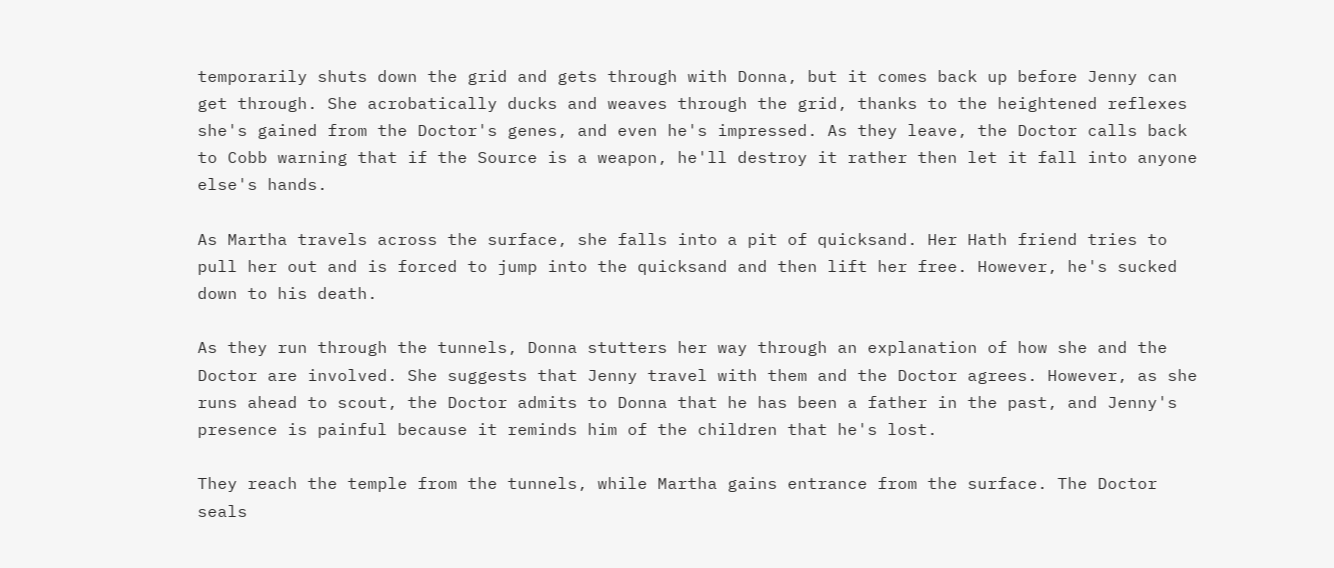temporarily shuts down the grid and gets through with Donna, but it comes back up before Jenny can get through. She acrobatically ducks and weaves through the grid, thanks to the heightened reflexes she's gained from the Doctor's genes, and even he's impressed. As they leave, the Doctor calls back to Cobb warning that if the Source is a weapon, he'll destroy it rather then let it fall into anyone else's hands.

As Martha travels across the surface, she falls into a pit of quicksand. Her Hath friend tries to pull her out and is forced to jump into the quicksand and then lift her free. However, he's sucked down to his death.

As they run through the tunnels, Donna stutters her way through an explanation of how she and the Doctor are involved. She suggests that Jenny travel with them and the Doctor agrees. However, as she runs ahead to scout, the Doctor admits to Donna that he has been a father in the past, and Jenny's presence is painful because it reminds him of the children that he's lost.

They reach the temple from the tunnels, while Martha gains entrance from the surface. The Doctor seals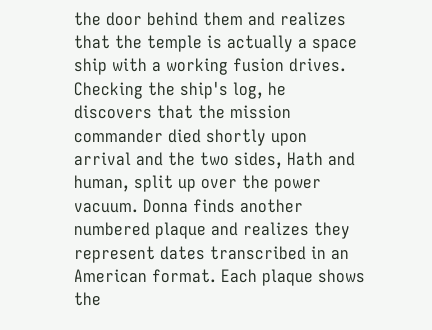the door behind them and realizes that the temple is actually a space ship with a working fusion drives. Checking the ship's log, he discovers that the mission commander died shortly upon arrival and the two sides, Hath and human, split up over the power vacuum. Donna finds another numbered plaque and realizes they represent dates transcribed in an American format. Each plaque shows the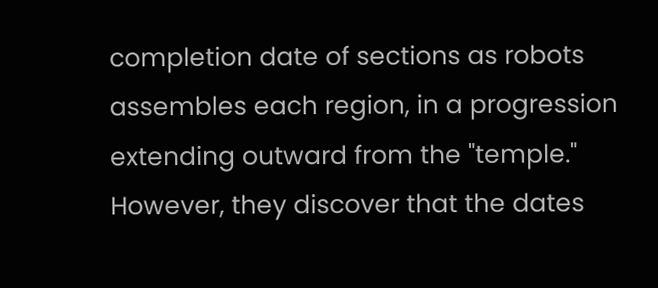completion date of sections as robots assembles each region, in a progression extending outward from the "temple." However, they discover that the dates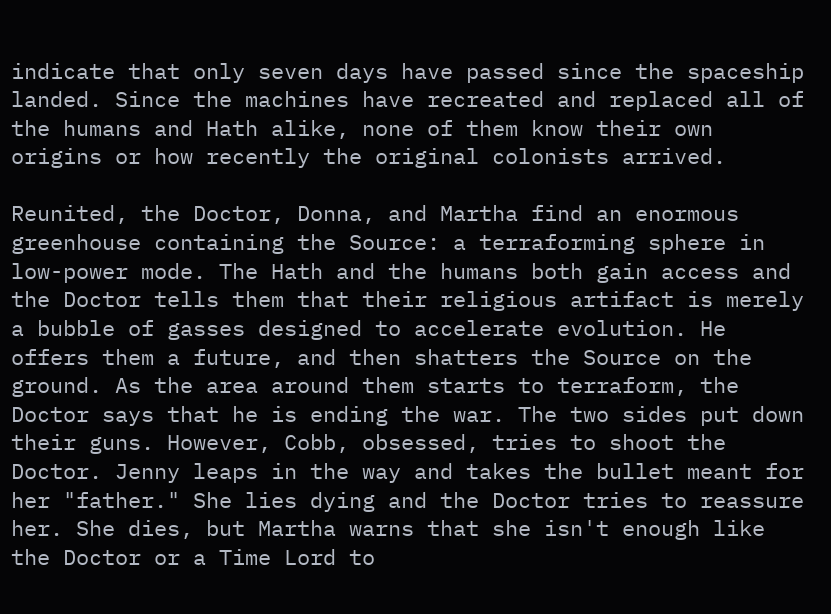indicate that only seven days have passed since the spaceship landed. Since the machines have recreated and replaced all of the humans and Hath alike, none of them know their own origins or how recently the original colonists arrived.

Reunited, the Doctor, Donna, and Martha find an enormous greenhouse containing the Source: a terraforming sphere in low-power mode. The Hath and the humans both gain access and the Doctor tells them that their religious artifact is merely a bubble of gasses designed to accelerate evolution. He offers them a future, and then shatters the Source on the ground. As the area around them starts to terraform, the Doctor says that he is ending the war. The two sides put down their guns. However, Cobb, obsessed, tries to shoot the Doctor. Jenny leaps in the way and takes the bullet meant for her "father." She lies dying and the Doctor tries to reassure her. She dies, but Martha warns that she isn't enough like the Doctor or a Time Lord to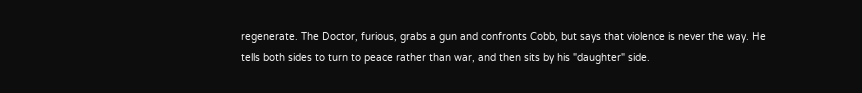regenerate. The Doctor, furious, grabs a gun and confronts Cobb, but says that violence is never the way. He tells both sides to turn to peace rather than war, and then sits by his "daughter" side.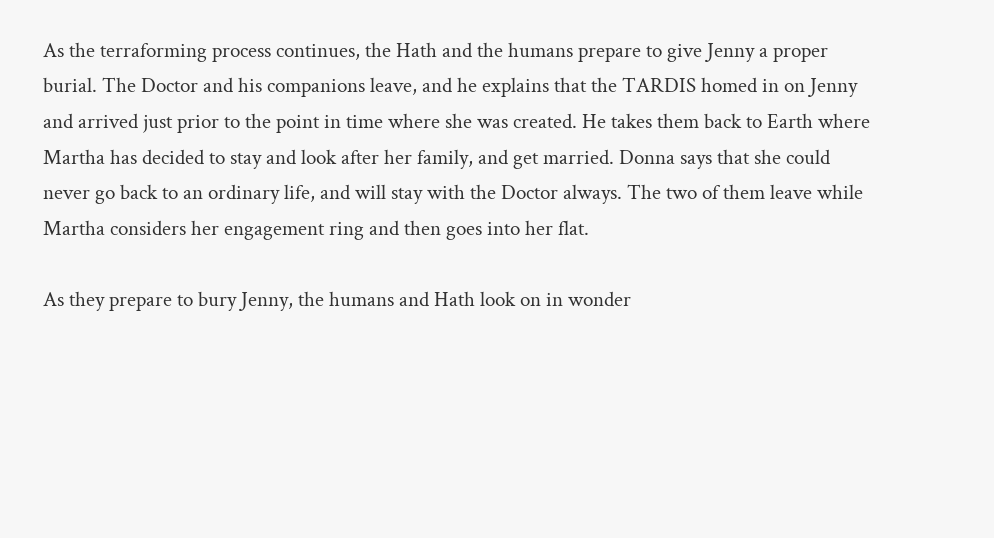As the terraforming process continues, the Hath and the humans prepare to give Jenny a proper burial. The Doctor and his companions leave, and he explains that the TARDIS homed in on Jenny and arrived just prior to the point in time where she was created. He takes them back to Earth where Martha has decided to stay and look after her family, and get married. Donna says that she could never go back to an ordinary life, and will stay with the Doctor always. The two of them leave while Martha considers her engagement ring and then goes into her flat.

As they prepare to bury Jenny, the humans and Hath look on in wonder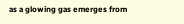as a glowing gas emerges from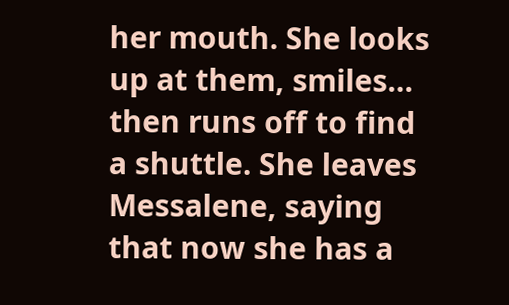her mouth. She looks up at them, smiles… then runs off to find a shuttle. She leaves Messalene, saying that now she has a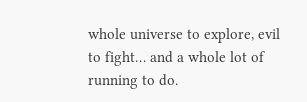whole universe to explore, evil to fight… and a whole lot of running to do.